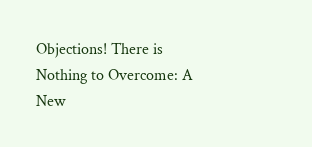Objections! There is Nothing to Overcome: A New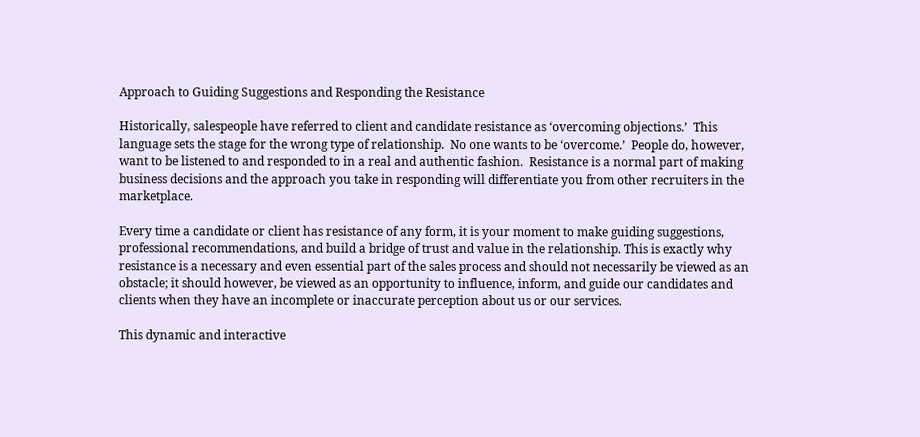Approach to Guiding Suggestions and Responding the Resistance

Historically, salespeople have referred to client and candidate resistance as ‘overcoming objections.’  This language sets the stage for the wrong type of relationship.  No one wants to be ‘overcome.’  People do, however, want to be listened to and responded to in a real and authentic fashion.  Resistance is a normal part of making business decisions and the approach you take in responding will differentiate you from other recruiters in the marketplace.

Every time a candidate or client has resistance of any form, it is your moment to make guiding suggestions, professional recommendations, and build a bridge of trust and value in the relationship. This is exactly why resistance is a necessary and even essential part of the sales process and should not necessarily be viewed as an obstacle; it should however, be viewed as an opportunity to influence, inform, and guide our candidates and clients when they have an incomplete or inaccurate perception about us or our services.

This dynamic and interactive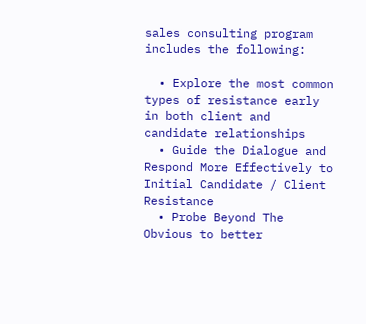sales consulting program includes the following:

  • Explore the most common types of resistance early in both client and candidate relationships
  • Guide the Dialogue and Respond More Effectively to Initial Candidate / Client Resistance
  • Probe Beyond The Obvious to better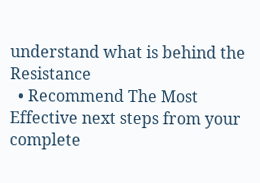understand what is behind the Resistance
  • Recommend The Most Effective next steps from your complete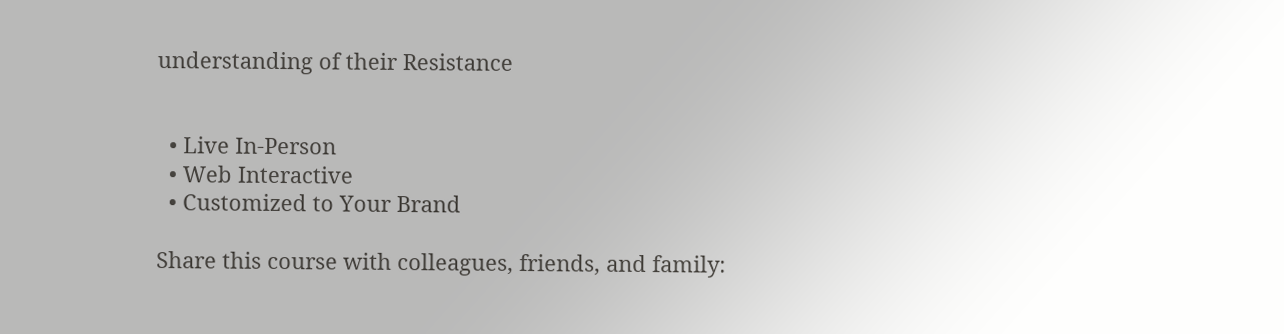understanding of their Resistance


  • Live In-Person
  • Web Interactive
  • Customized to Your Brand

Share this course with colleagues, friends, and family: